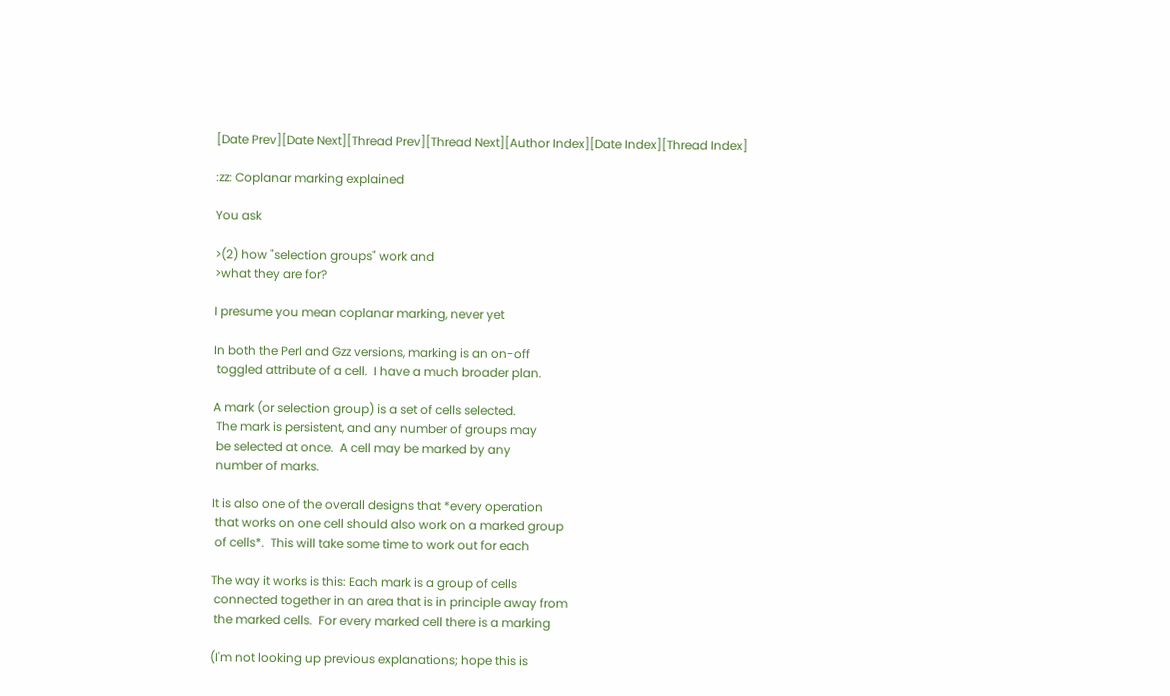[Date Prev][Date Next][Thread Prev][Thread Next][Author Index][Date Index][Thread Index]

:zz: Coplanar marking explained

You ask

>(2) how "selection groups" work and
>what they are for?

I presume you mean coplanar marking, never yet

In both the Perl and Gzz versions, marking is an on-off
 toggled attribute of a cell.  I have a much broader plan.

A mark (or selection group) is a set of cells selected.
 The mark is persistent, and any number of groups may
 be selected at once.  A cell may be marked by any
 number of marks.

It is also one of the overall designs that *every operation
 that works on one cell should also work on a marked group
 of cells*.  This will take some time to work out for each

The way it works is this: Each mark is a group of cells
 connected together in an area that is in principle away from
 the marked cells.  For every marked cell there is a marking

(I'm not looking up previous explanations; hope this is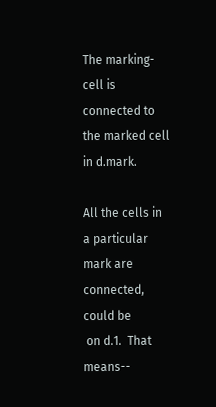The marking-cell is connected to the marked cell in d.mark.

All the cells in a particular mark are connected, could be
 on d.1.  That means--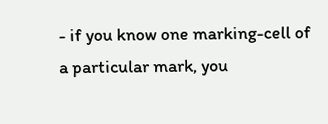- if you know one marking-cell of a particular mark, you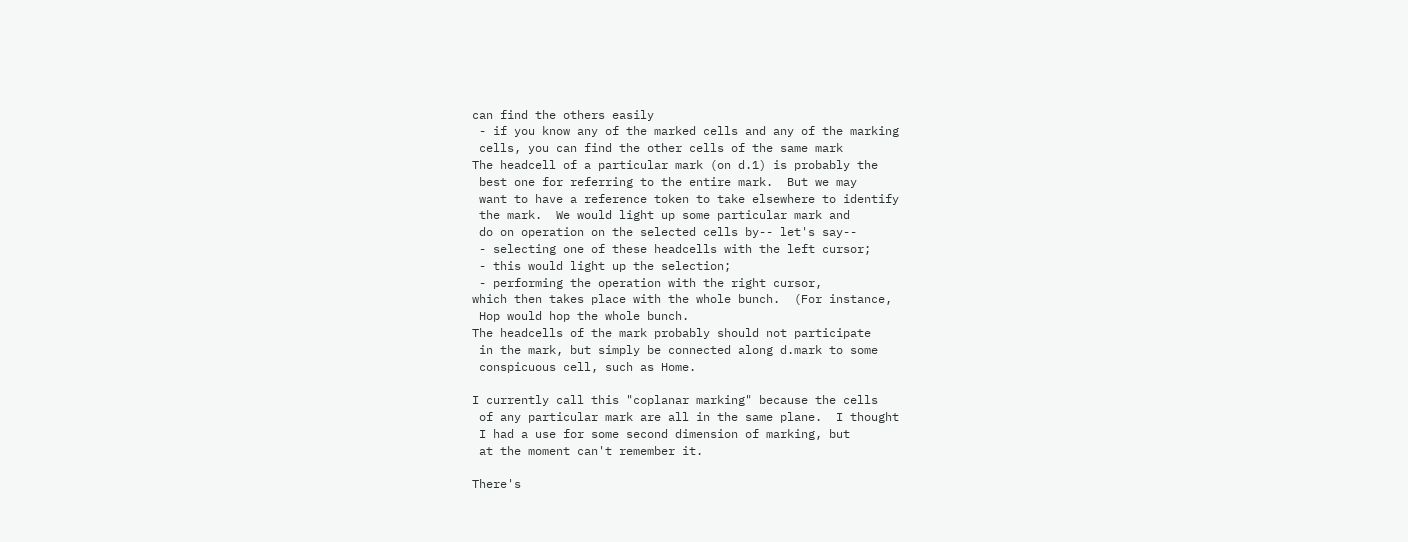can find the others easily
 - if you know any of the marked cells and any of the marking
 cells, you can find the other cells of the same mark
The headcell of a particular mark (on d.1) is probably the
 best one for referring to the entire mark.  But we may
 want to have a reference token to take elsewhere to identify
 the mark.  We would light up some particular mark and
 do on operation on the selected cells by-- let's say--
 - selecting one of these headcells with the left cursor;
 - this would light up the selection;
 - performing the operation with the right cursor,
which then takes place with the whole bunch.  (For instance,
 Hop would hop the whole bunch.
The headcells of the mark probably should not participate
 in the mark, but simply be connected along d.mark to some
 conspicuous cell, such as Home.

I currently call this "coplanar marking" because the cells
 of any particular mark are all in the same plane.  I thought
 I had a use for some second dimension of marking, but
 at the moment can't remember it.

There's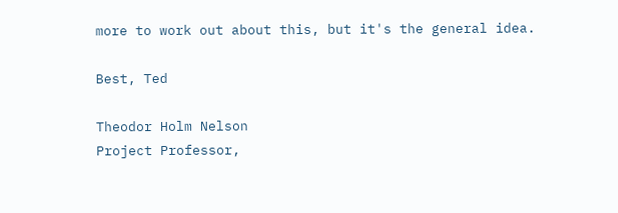more to work out about this, but it's the general idea.

Best, Ted

Theodor Holm Nelson
Project Professor,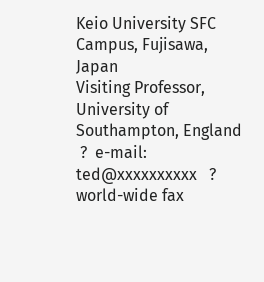Keio University SFC Campus, Fujisawa, Japan
Visiting Professor, University of Southampton, England
 ?  e-mail: ted@xxxxxxxxxx   ?  world-wide fax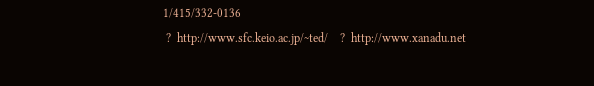1/415/332-0136
 ?  http://www.sfc.keio.ac.jp/~ted/    ?  http://www.xanadu.net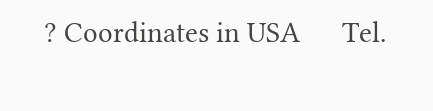? Coordinates in USA      Tel.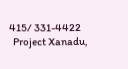415/ 331-4422
  Project Xanadu,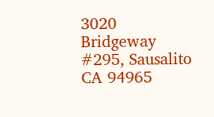3020 Bridgeway #295, Sausalito CA 94965